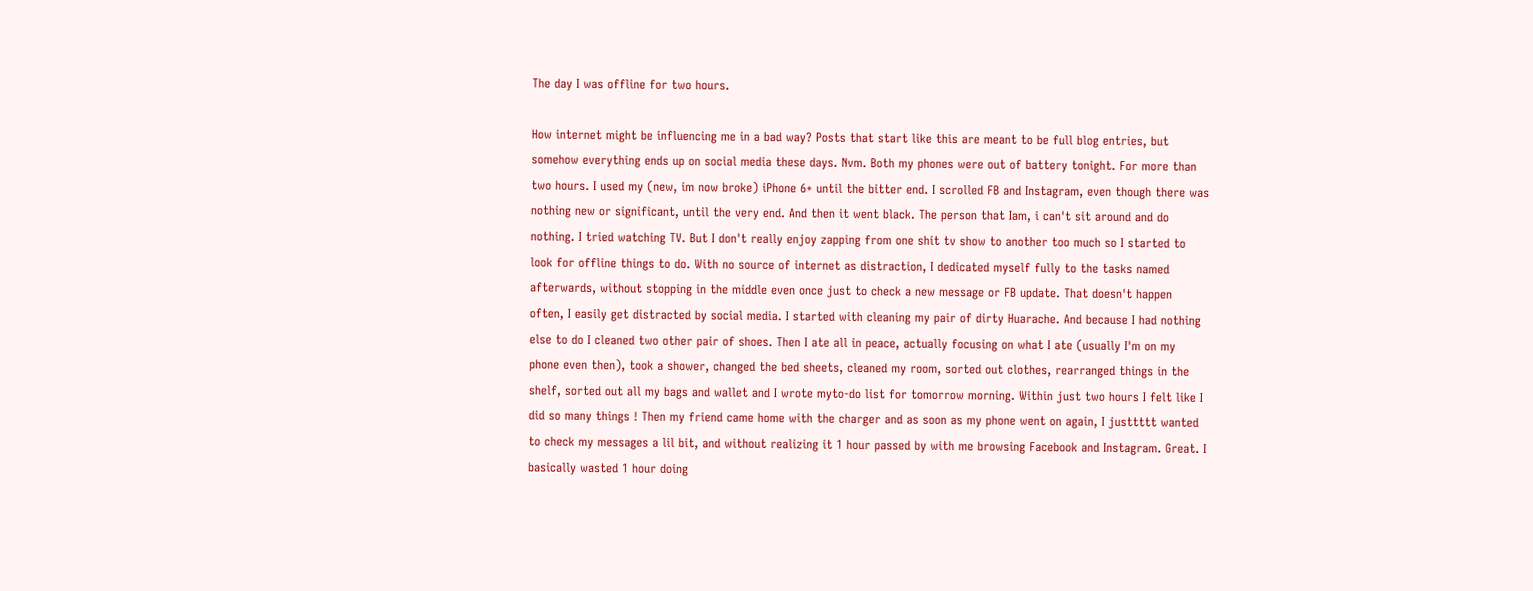The day I was offline for two hours.

How internet might be influencing me in a bad way? Posts that start like this are meant to be full blog entries, but somehow everything ends up on social media these days. Nvm. Both my phones were out of battery tonight. For more than two hours. I used my (new, im now broke) iPhone 6+ until the bitter end. I scrolled FB and Instagram, even though there was nothing new or significant, until the very end. And then it went black. The person that Iam, i can't sit around and do nothing. I tried watching TV. But I don't really enjoy zapping from one shit tv show to another too much so I started to look for offline things to do. With no source of internet as distraction, I dedicated myself fully to the tasks named afterwards, without stopping in the middle even once just to check a new message or FB update. That doesn't happen often, I easily get distracted by social media. I started with cleaning my pair of dirty Huarache. And because I had nothing else to do I cleaned two other pair of shoes. Then I ate all in peace, actually focusing on what I ate (usually I'm on my phone even then), took a shower, changed the bed sheets, cleaned my room, sorted out clothes, rearranged things in the shelf, sorted out all my bags and wallet and I wrote myto-do list for tomorrow morning. Within just two hours I felt like I did so many things ! Then my friend came home with the charger and as soon as my phone went on again, I justtttt wanted to check my messages a lil bit, and without realizing it 1 hour passed by with me browsing Facebook and Instagram. Great. I basically wasted 1 hour doing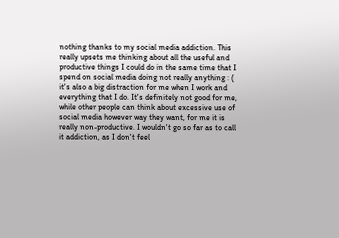nothing thanks to my social media addiction. This really upsets me thinking about all the useful and productive things I could do in the same time that I spend on social media doing not really anything : ( it's also a big distraction for me when I work and everything that I do. It's definitely not good for me, while other people can think about excessive use of social media however way they want, for me it is really non-productive. I wouldn't go so far as to call it addiction, as I don't feel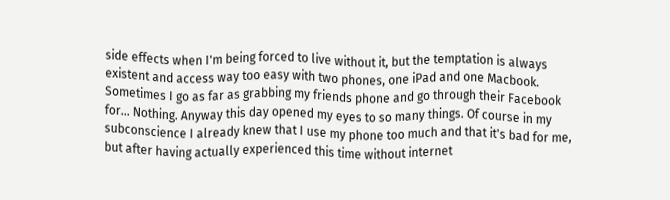side effects when I'm being forced to live without it, but the temptation is always existent and access way too easy with two phones, one iPad and one Macbook. Sometimes I go as far as grabbing my friends phone and go through their Facebook for... Nothing. Anyway this day opened my eyes to so many things. Of course in my subconscience I already knew that I use my phone too much and that it's bad for me, but after having actually experienced this time without internet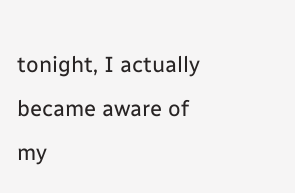tonight, I actually became aware of my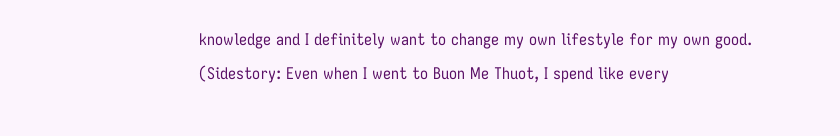knowledge and I definitely want to change my own lifestyle for my own good. (Sidestory: Even when I went to Buon Me Thuot, I spend like every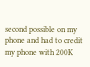second possible on my phone and had to credit my phone with 200K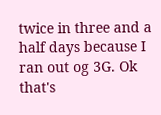twice in three and a half days because I ran out og 3G. Ok that's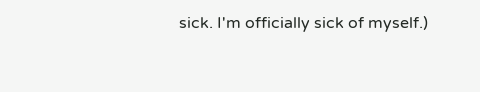sick. I'm officially sick of myself.)